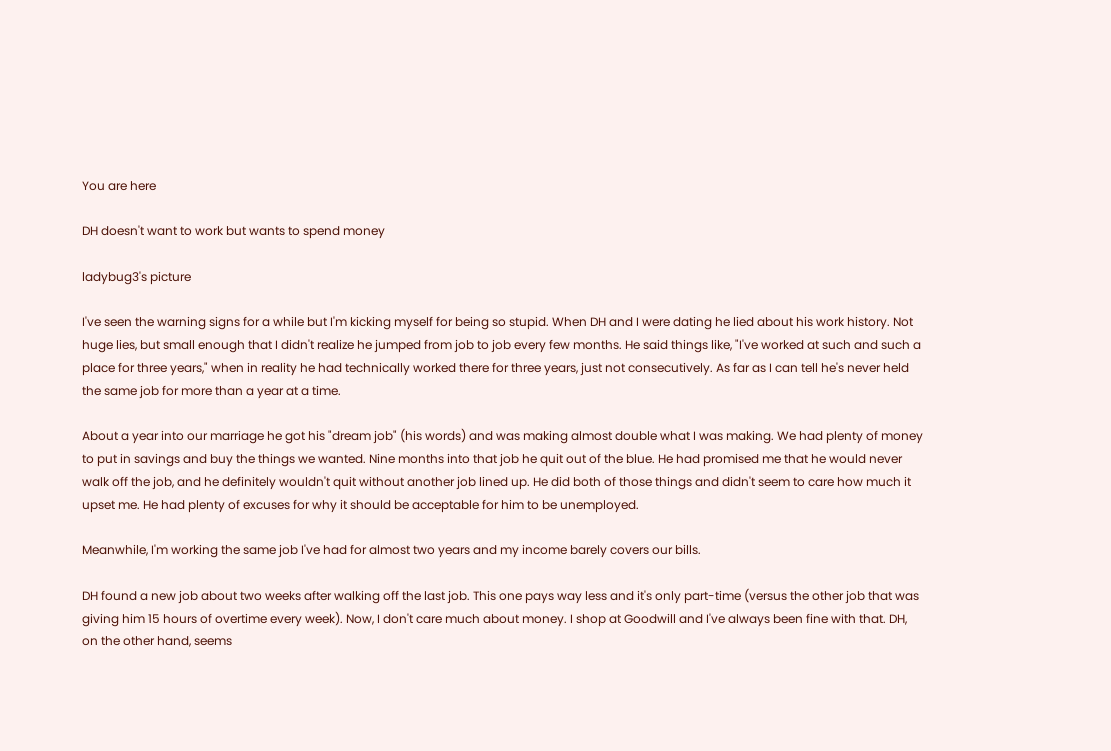You are here

DH doesn't want to work but wants to spend money

ladybug3's picture

I've seen the warning signs for a while but I'm kicking myself for being so stupid. When DH and I were dating he lied about his work history. Not huge lies, but small enough that I didn't realize he jumped from job to job every few months. He said things like, "I've worked at such and such a place for three years," when in reality he had technically worked there for three years, just not consecutively. As far as I can tell he's never held the same job for more than a year at a time.

About a year into our marriage he got his "dream job" (his words) and was making almost double what I was making. We had plenty of money to put in savings and buy the things we wanted. Nine months into that job he quit out of the blue. He had promised me that he would never walk off the job, and he definitely wouldn't quit without another job lined up. He did both of those things and didn't seem to care how much it upset me. He had plenty of excuses for why it should be acceptable for him to be unemployed.

Meanwhile, I'm working the same job I've had for almost two years and my income barely covers our bills.

DH found a new job about two weeks after walking off the last job. This one pays way less and it's only part-time (versus the other job that was giving him 15 hours of overtime every week). Now, I don't care much about money. I shop at Goodwill and I've always been fine with that. DH, on the other hand, seems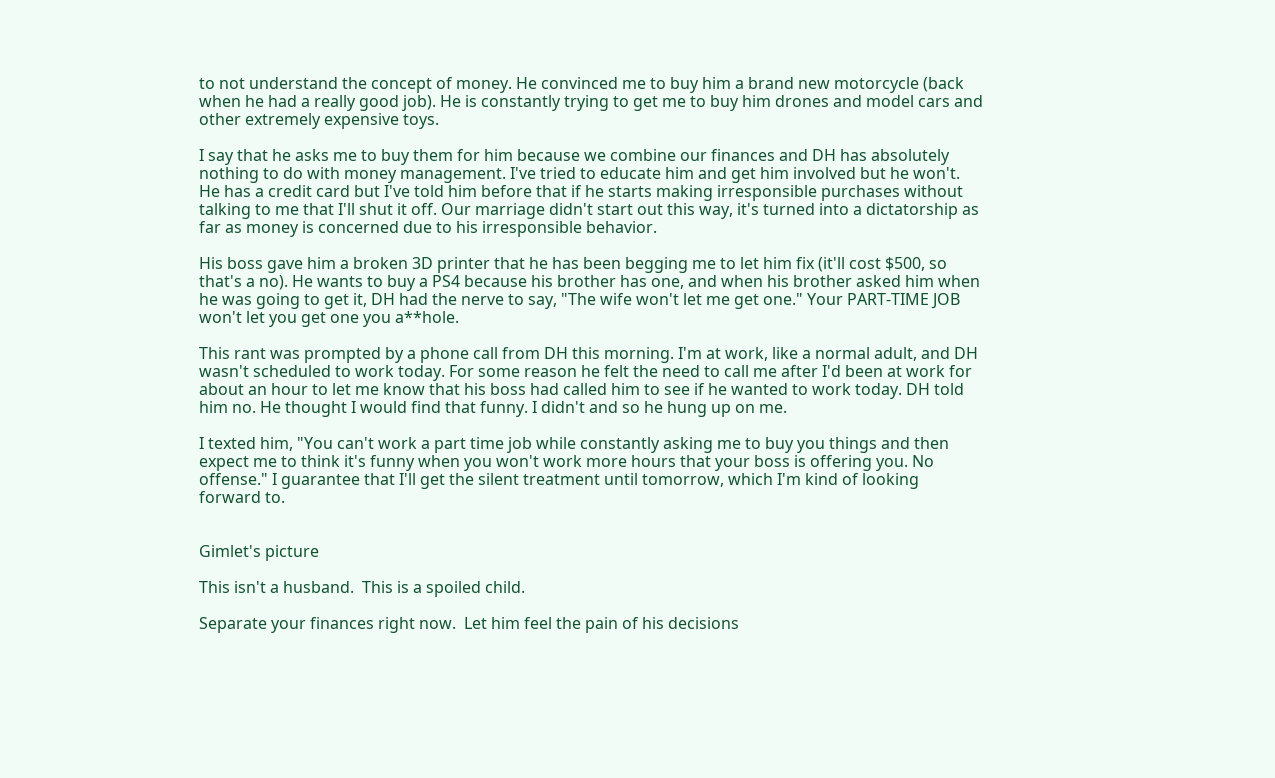to not understand the concept of money. He convinced me to buy him a brand new motorcycle (back when he had a really good job). He is constantly trying to get me to buy him drones and model cars and other extremely expensive toys.

I say that he asks me to buy them for him because we combine our finances and DH has absolutely nothing to do with money management. I've tried to educate him and get him involved but he won't. He has a credit card but I've told him before that if he starts making irresponsible purchases without talking to me that I'll shut it off. Our marriage didn't start out this way, it's turned into a dictatorship as far as money is concerned due to his irresponsible behavior.

His boss gave him a broken 3D printer that he has been begging me to let him fix (it'll cost $500, so that's a no). He wants to buy a PS4 because his brother has one, and when his brother asked him when he was going to get it, DH had the nerve to say, "The wife won't let me get one." Your PART-TIME JOB won't let you get one you a**hole.

This rant was prompted by a phone call from DH this morning. I'm at work, like a normal adult, and DH wasn't scheduled to work today. For some reason he felt the need to call me after I'd been at work for about an hour to let me know that his boss had called him to see if he wanted to work today. DH told him no. He thought I would find that funny. I didn't and so he hung up on me.

I texted him, "You can't work a part time job while constantly asking me to buy you things and then expect me to think it's funny when you won't work more hours that your boss is offering you. No offense." I guarantee that I'll get the silent treatment until tomorrow, which I'm kind of looking forward to.


Gimlet's picture

This isn't a husband.  This is a spoiled child.

Separate your finances right now.  Let him feel the pain of his decisions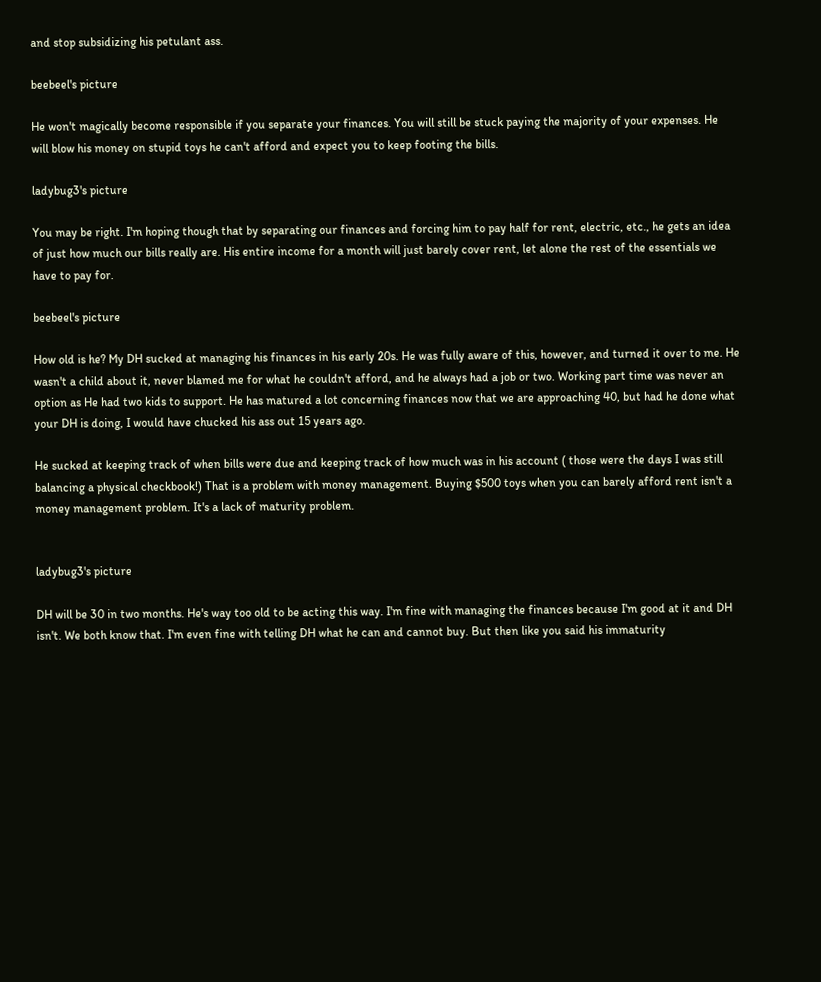and stop subsidizing his petulant ass.

beebeel's picture

He won't magically become responsible if you separate your finances. You will still be stuck paying the majority of your expenses. He will blow his money on stupid toys he can't afford and expect you to keep footing the bills.

ladybug3's picture

You may be right. I'm hoping though that by separating our finances and forcing him to pay half for rent, electric, etc., he gets an idea of just how much our bills really are. His entire income for a month will just barely cover rent, let alone the rest of the essentials we have to pay for.

beebeel's picture

How old is he? My DH sucked at managing his finances in his early 20s. He was fully aware of this, however, and turned it over to me. He wasn't a child about it, never blamed me for what he couldn't afford, and he always had a job or two. Working part time was never an option as He had two kids to support. He has matured a lot concerning finances now that we are approaching 40, but had he done what your DH is doing, I would have chucked his ass out 15 years ago.

He sucked at keeping track of when bills were due and keeping track of how much was in his account ( those were the days I was still balancing a physical checkbook!) That is a problem with money management. Buying $500 toys when you can barely afford rent isn't a money management problem. It's a lack of maturity problem.


ladybug3's picture

DH will be 30 in two months. He's way too old to be acting this way. I'm fine with managing the finances because I'm good at it and DH isn't. We both know that. I'm even fine with telling DH what he can and cannot buy. But then like you said his immaturity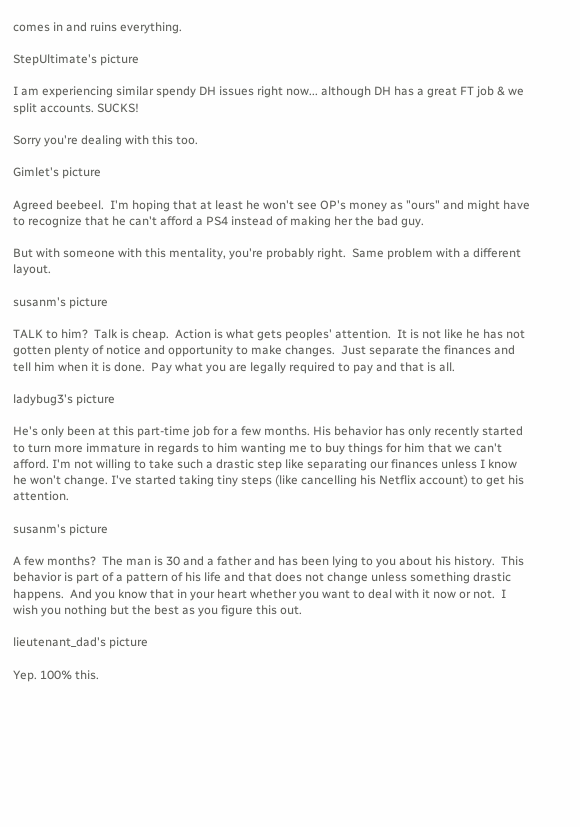comes in and ruins everything.

StepUltimate's picture

I am experiencing similar spendy DH issues right now... although DH has a great FT job & we split accounts. SUCKS!

Sorry you're dealing with this too.

Gimlet's picture

Agreed beebeel.  I'm hoping that at least he won't see OP's money as "ours" and might have to recognize that he can't afford a PS4 instead of making her the bad guy.

But with someone with this mentality, you're probably right.  Same problem with a different layout.

susanm's picture

TALK to him?  Talk is cheap.  Action is what gets peoples' attention.  It is not like he has not gotten plenty of notice and opportunity to make changes.  Just separate the finances and tell him when it is done.  Pay what you are legally required to pay and that is all.

ladybug3's picture

He's only been at this part-time job for a few months. His behavior has only recently started to turn more immature in regards to him wanting me to buy things for him that we can't afford. I'm not willing to take such a drastic step like separating our finances unless I know he won't change. I've started taking tiny steps (like cancelling his Netflix account) to get his attention.

susanm's picture

A few months?  The man is 30 and a father and has been lying to you about his history.  This behavior is part of a pattern of his life and that does not change unless something drastic happens.  And you know that in your heart whether you want to deal with it now or not.  I wish you nothing but the best as you figure this out.

lieutenant_dad's picture

Yep. 100% this.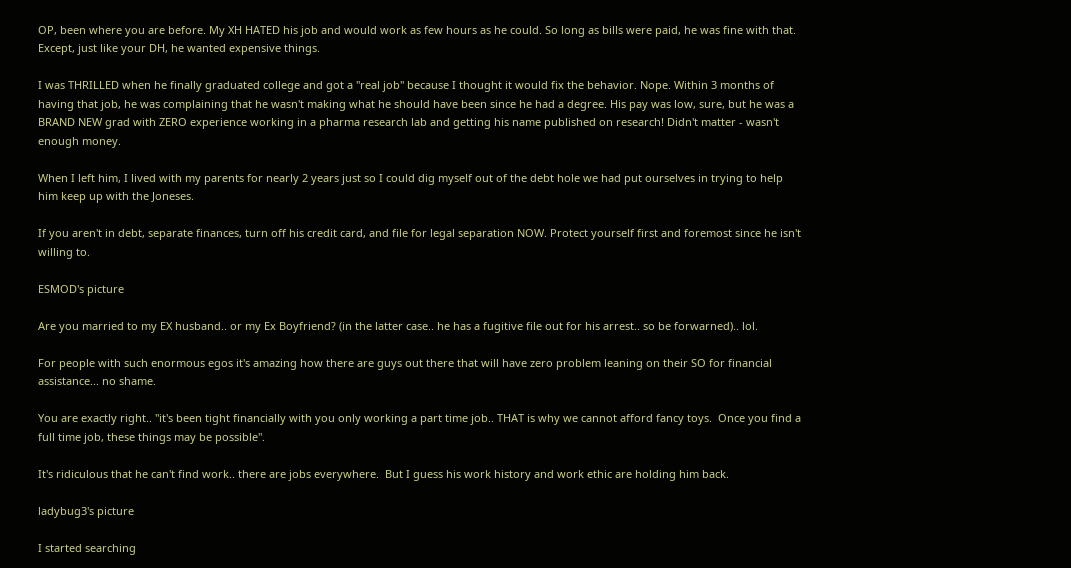OP, been where you are before. My XH HATED his job and would work as few hours as he could. So long as bills were paid, he was fine with that. Except, just like your DH, he wanted expensive things.

I was THRILLED when he finally graduated college and got a "real job" because I thought it would fix the behavior. Nope. Within 3 months of having that job, he was complaining that he wasn't making what he should have been since he had a degree. His pay was low, sure, but he was a BRAND NEW grad with ZERO experience working in a pharma research lab and getting his name published on research! Didn't matter - wasn't enough money.

When I left him, I lived with my parents for nearly 2 years just so I could dig myself out of the debt hole we had put ourselves in trying to help him keep up with the Joneses.

If you aren't in debt, separate finances, turn off his credit card, and file for legal separation NOW. Protect yourself first and foremost since he isn't willing to.

ESMOD's picture

Are you married to my EX husband.. or my Ex Boyfriend? (in the latter case.. he has a fugitive file out for his arrest.. so be forwarned).. lol.

For people with such enormous egos it's amazing how there are guys out there that will have zero problem leaning on their SO for financial assistance... no shame.

You are exactly right.. "it's been tight financially with you only working a part time job.. THAT is why we cannot afford fancy toys.  Once you find a full time job, these things may be possible".

It's ridiculous that he can't find work.. there are jobs everywhere.  But I guess his work history and work ethic are holding him back.

ladybug3's picture

I started searching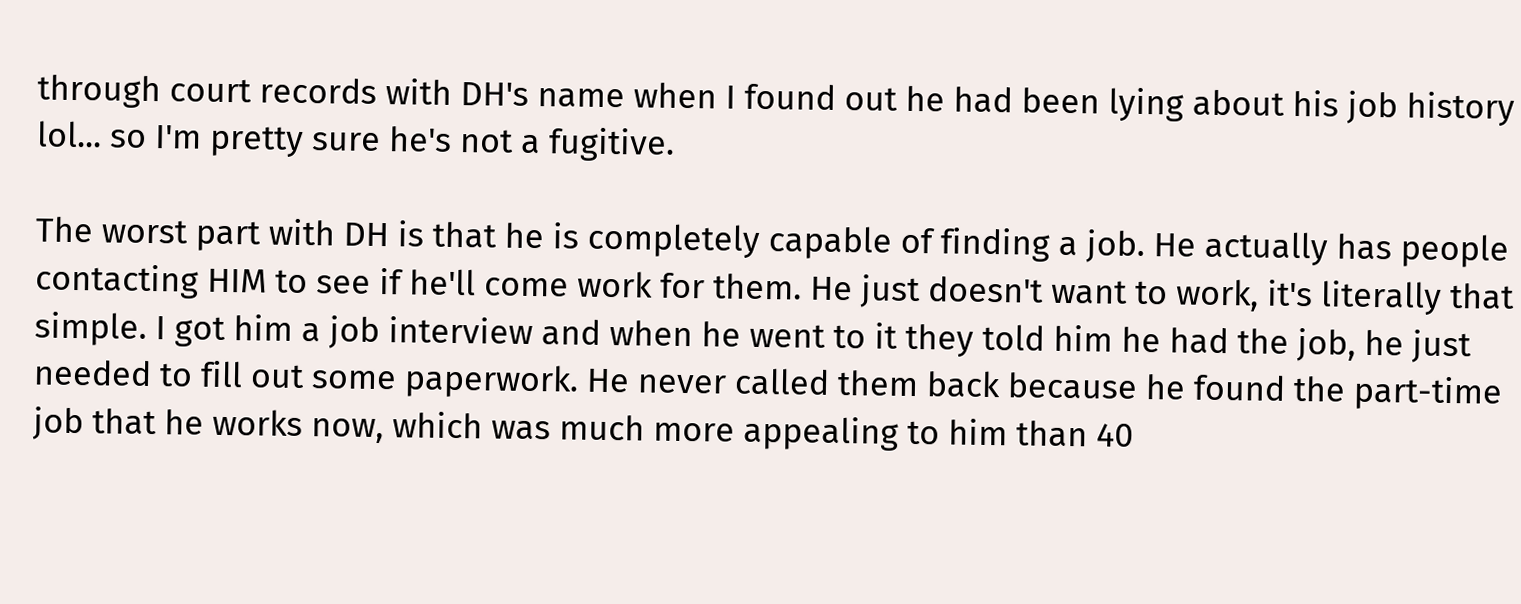through court records with DH's name when I found out he had been lying about his job history lol... so I'm pretty sure he's not a fugitive.

The worst part with DH is that he is completely capable of finding a job. He actually has people contacting HIM to see if he'll come work for them. He just doesn't want to work, it's literally that simple. I got him a job interview and when he went to it they told him he had the job, he just needed to fill out some paperwork. He never called them back because he found the part-time job that he works now, which was much more appealing to him than 40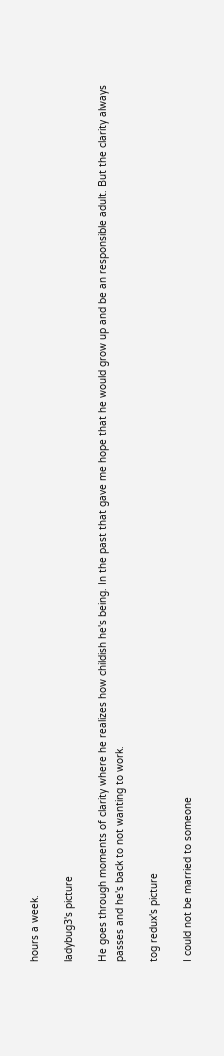hours a week.

ladybug3's picture

He goes through moments of clarity where he realizes how childish he's being. In the past that gave me hope that he would grow up and be an responsible adult. But the clarity always passes and he's back to not wanting to work.

tog redux's picture

I could not be married to someone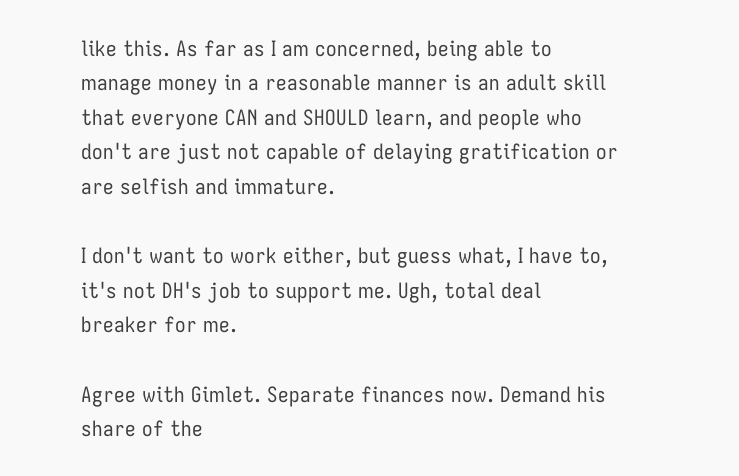like this. As far as I am concerned, being able to manage money in a reasonable manner is an adult skill that everyone CAN and SHOULD learn, and people who don't are just not capable of delaying gratification or are selfish and immature.

I don't want to work either, but guess what, I have to, it's not DH's job to support me. Ugh, total deal breaker for me.

Agree with Gimlet. Separate finances now. Demand his share of the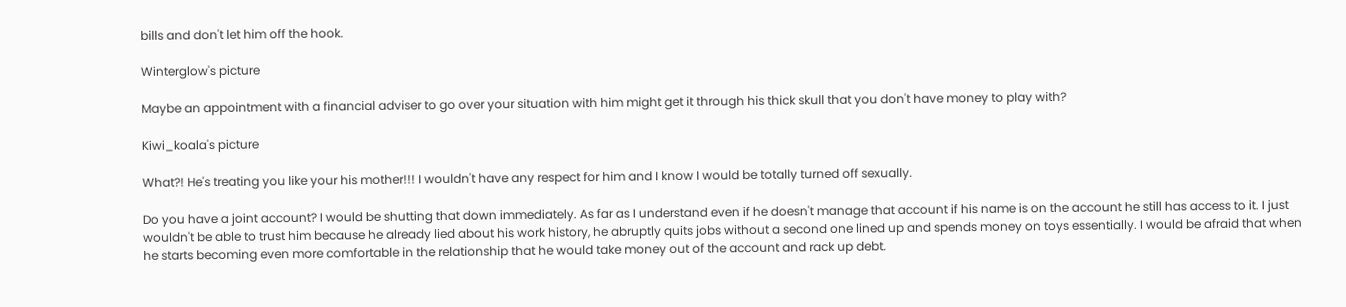bills and don't let him off the hook.

Winterglow's picture

Maybe an appointment with a financial adviser to go over your situation with him might get it through his thick skull that you don't have money to play with?

Kiwi_koala's picture

What?! He's treating you like your his mother!!! I wouldn't have any respect for him and I know I would be totally turned off sexually.

Do you have a joint account? I would be shutting that down immediately. As far as I understand even if he doesn't manage that account if his name is on the account he still has access to it. I just wouldn't be able to trust him because he already lied about his work history, he abruptly quits jobs without a second one lined up and spends money on toys essentially. I would be afraid that when he starts becoming even more comfortable in the relationship that he would take money out of the account and rack up debt.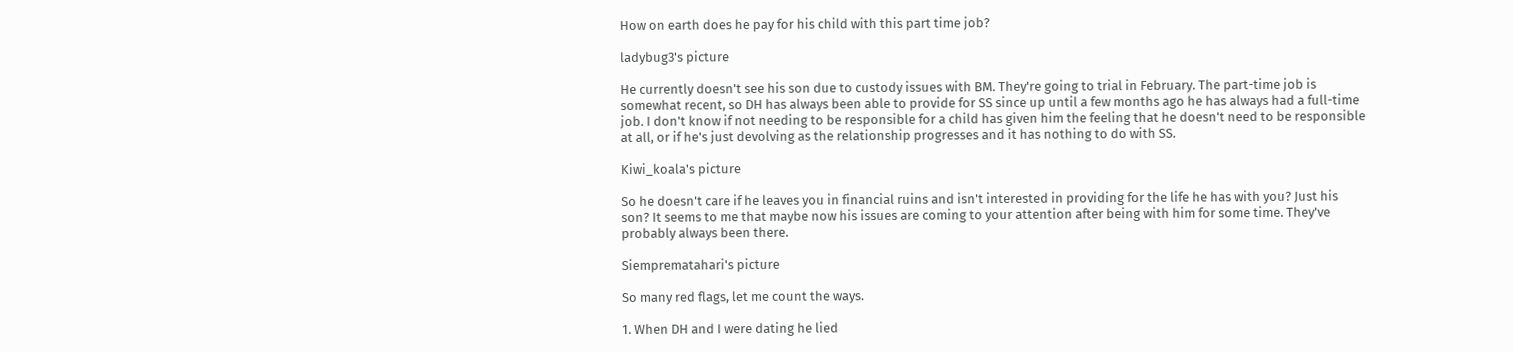How on earth does he pay for his child with this part time job?

ladybug3's picture

He currently doesn't see his son due to custody issues with BM. They're going to trial in February. The part-time job is somewhat recent, so DH has always been able to provide for SS since up until a few months ago he has always had a full-time job. I don't know if not needing to be responsible for a child has given him the feeling that he doesn't need to be responsible at all, or if he's just devolving as the relationship progresses and it has nothing to do with SS.

Kiwi_koala's picture

So he doesn't care if he leaves you in financial ruins and isn't interested in providing for the life he has with you? Just his son? It seems to me that maybe now his issues are coming to your attention after being with him for some time. They've probably always been there.

Siemprematahari's picture

So many red flags, let me count the ways.

1. When DH and I were dating he lied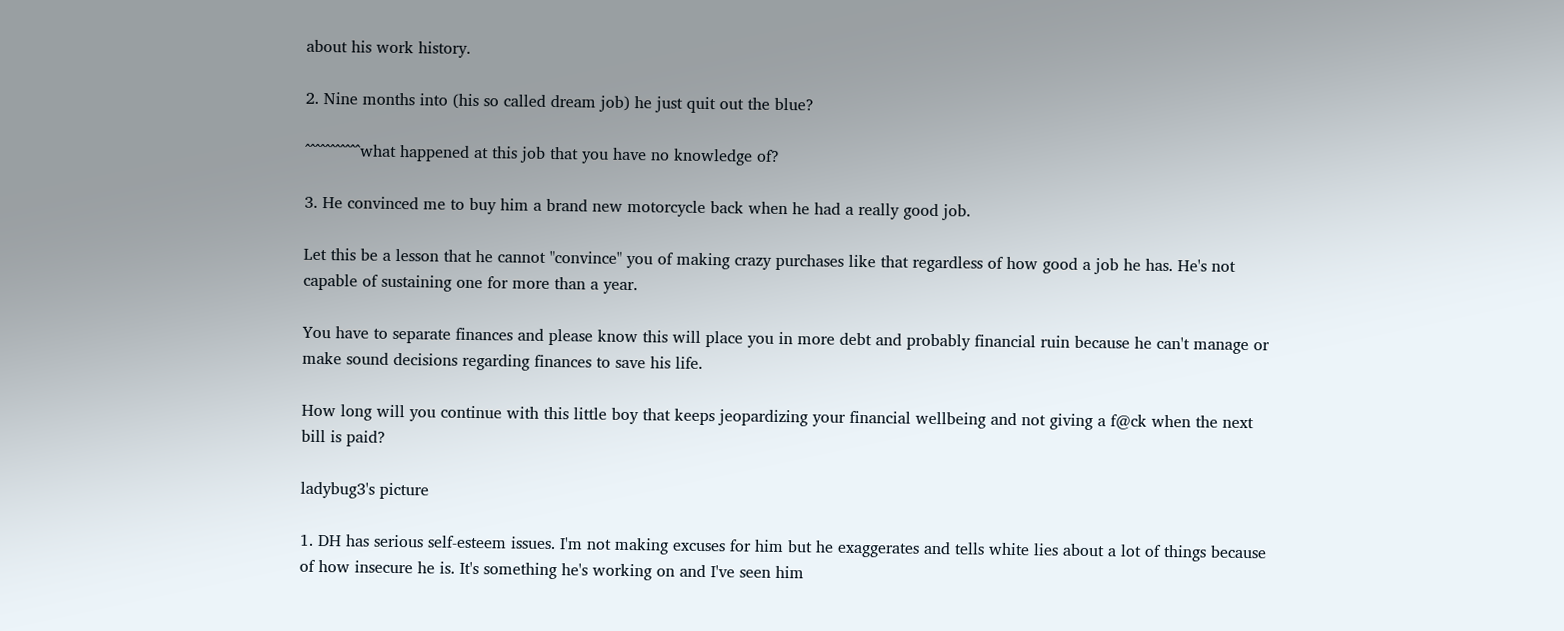about his work history.

2. Nine months into (his so called dream job) he just quit out the blue?

^^^^^^^^^^^what happened at this job that you have no knowledge of?

3. He convinced me to buy him a brand new motorcycle back when he had a really good job.

Let this be a lesson that he cannot "convince" you of making crazy purchases like that regardless of how good a job he has. He's not capable of sustaining one for more than a year.

You have to separate finances and please know this will place you in more debt and probably financial ruin because he can't manage or make sound decisions regarding finances to save his life.

How long will you continue with this little boy that keeps jeopardizing your financial wellbeing and not giving a f@ck when the next bill is paid?

ladybug3's picture

1. DH has serious self-esteem issues. I'm not making excuses for him but he exaggerates and tells white lies about a lot of things because of how insecure he is. It's something he's working on and I've seen him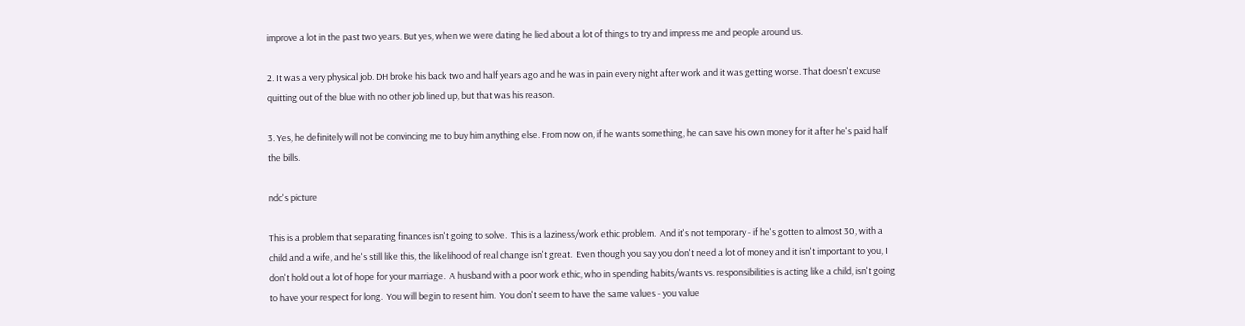improve a lot in the past two years. But yes, when we were dating he lied about a lot of things to try and impress me and people around us.

2. It was a very physical job. DH broke his back two and half years ago and he was in pain every night after work and it was getting worse. That doesn't excuse quitting out of the blue with no other job lined up, but that was his reason.

3. Yes, he definitely will not be convincing me to buy him anything else. From now on, if he wants something, he can save his own money for it after he's paid half the bills.

ndc's picture

This is a problem that separating finances isn't going to solve.  This is a laziness/work ethic problem.  And it's not temporary - if he's gotten to almost 30, with a child and a wife, and he's still like this, the likelihood of real change isn't great.  Even though you say you don't need a lot of money and it isn't important to you, I don't hold out a lot of hope for your marriage.  A husband with a poor work ethic, who in spending habits/wants vs. responsibilities is acting like a child, isn't going to have your respect for long.  You will begin to resent him.  You don't seem to have the same values - you value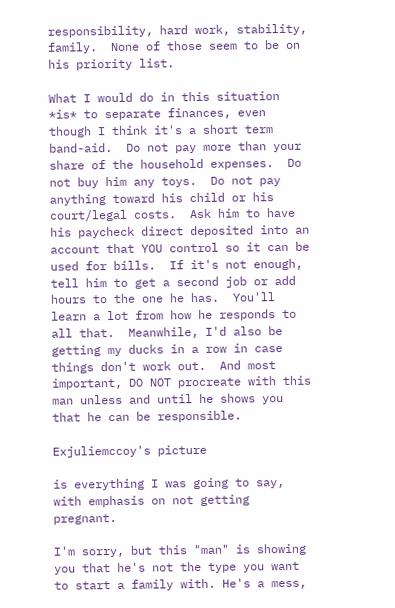responsibility, hard work, stability, family.  None of those seem to be on his priority list.

What I would do in this situation *is* to separate finances, even though I think it's a short term band-aid.  Do not pay more than your share of the household expenses.  Do not buy him any toys.  Do not pay anything toward his child or his court/legal costs.  Ask him to have his paycheck direct deposited into an account that YOU control so it can be used for bills.  If it's not enough, tell him to get a second job or add hours to the one he has.  You'll learn a lot from how he responds to all that.  Meanwhile, I'd also be getting my ducks in a row in case things don't work out.  And most important, DO NOT procreate with this man unless and until he shows you that he can be responsible.

Exjuliemccoy's picture

is everything I was going to say, with emphasis on not getting pregnant.

I'm sorry, but this "man" is showing you that he's not the type you want to start a family with. He's a mess,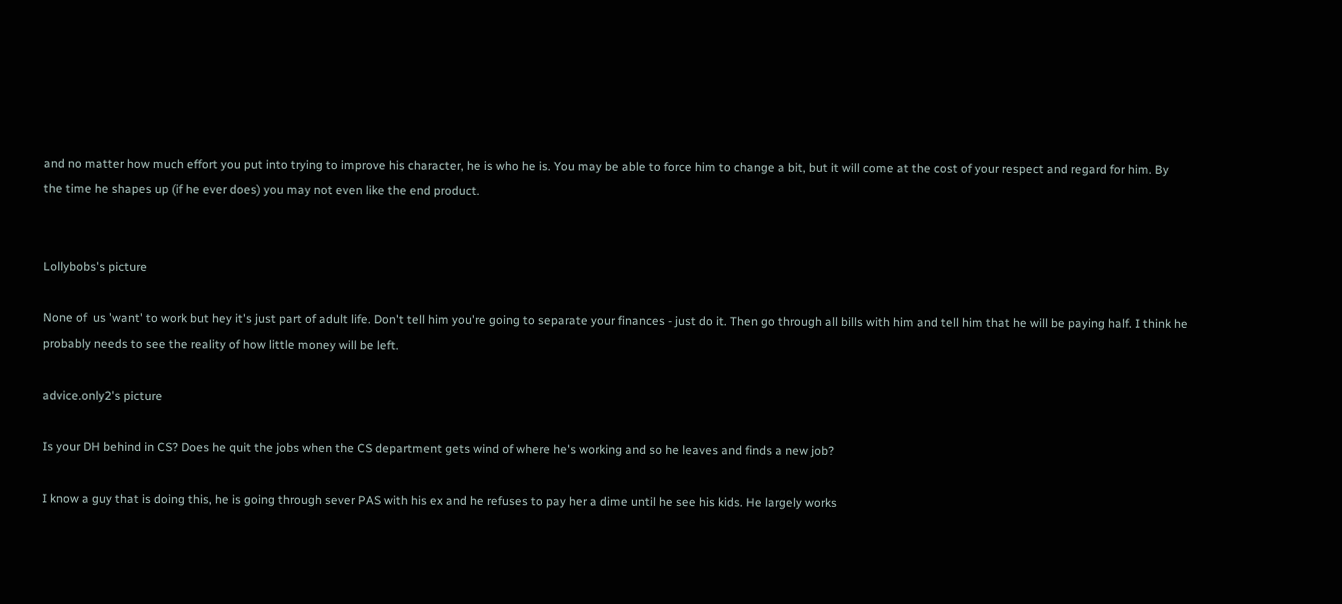and no matter how much effort you put into trying to improve his character, he is who he is. You may be able to force him to change a bit, but it will come at the cost of your respect and regard for him. By the time he shapes up (if he ever does) you may not even like the end product.


Lollybobs's picture

None of  us 'want' to work but hey it's just part of adult life. Don't tell him you're going to separate your finances - just do it. Then go through all bills with him and tell him that he will be paying half. I think he probably needs to see the reality of how little money will be left.

advice.only2's picture

Is your DH behind in CS? Does he quit the jobs when the CS department gets wind of where he's working and so he leaves and finds a new job?

I know a guy that is doing this, he is going through sever PAS with his ex and he refuses to pay her a dime until he see his kids. He largely works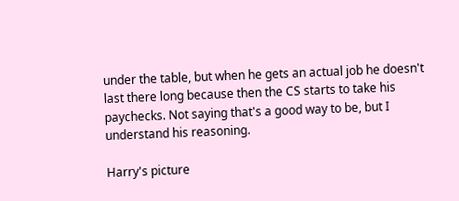under the table, but when he gets an actual job he doesn't last there long because then the CS starts to take his paychecks. Not saying that's a good way to be, but I understand his reasoning.

Harry's picture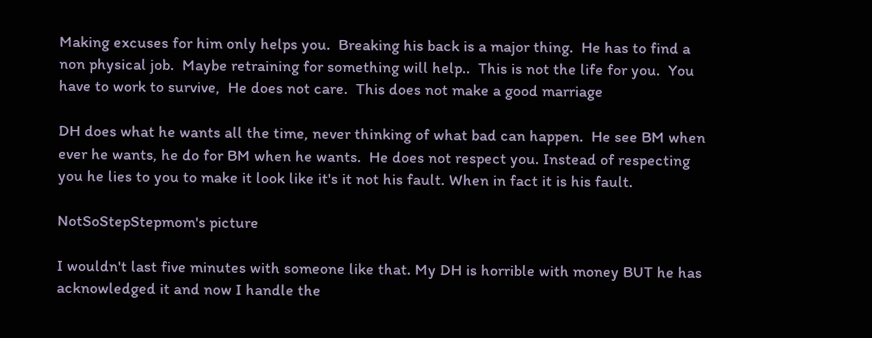Making excuses for him only helps you.  Breaking his back is a major thing.  He has to find a non physical job.  Maybe retraining for something will help..  This is not the life for you.  You have to work to survive,  He does not care.  This does not make a good marriage

DH does what he wants all the time, never thinking of what bad can happen.  He see BM when ever he wants, he do for BM when he wants.  He does not respect you. Instead of respecting you he lies to you to make it look like it's it not his fault. When in fact it is his fault.

NotSoStepStepmom's picture

I wouldn't last five minutes with someone like that. My DH is horrible with money BUT he has acknowledged it and now I handle the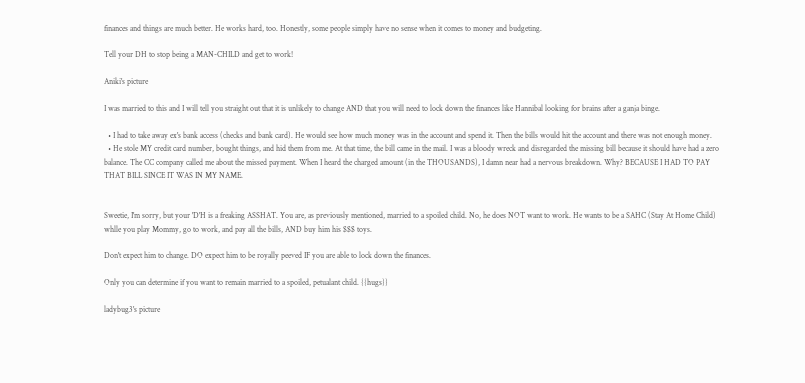finances and things are much better. He works hard, too. Honestly, some people simply have no sense when it comes to money and budgeting.

Tell your DH to stop being a MAN-CHILD and get to work!

Aniki's picture

I was married to this and I will tell you straight out that it is unlikely to change AND that you will need to lock down the finances like Hannibal looking for brains after a ganja binge.

  • I had to take away ex's bank access (checks and bank card). He would see how much money was in the account and spend it. Then the bills would hit the account and there was not enough money.
  • He stole MY credit card number, bought things, and hid them from me. At that time, the bill came in the mail. I was a bloody wreck and disregarded the missing bill because it should have had a zero balance. The CC company called me about the missed payment. When I heard the charged amount (in the THOUSANDS), I damn near had a nervous breakdown. Why? BECAUSE I HAD TO PAY THAT BILL SINCE IT WAS IN MY NAME.


Sweetie, I'm sorry, but your 'D'H is a freaking ASSHAT. You are, as previously mentioned, married to a spoiled child. No, he does NOT want to work. He wants to be a SAHC (Stay At Home Child) whlle you play Mommy, go to work, and pay all the bills, AND buy him his $$$ toys.

Don't expect him to change. DO expect him to be royally peeved IF you are able to lock down the finances.

Only you can determine if you want to remain married to a spoiled, petualant child. {{hugs}}

ladybug3's picture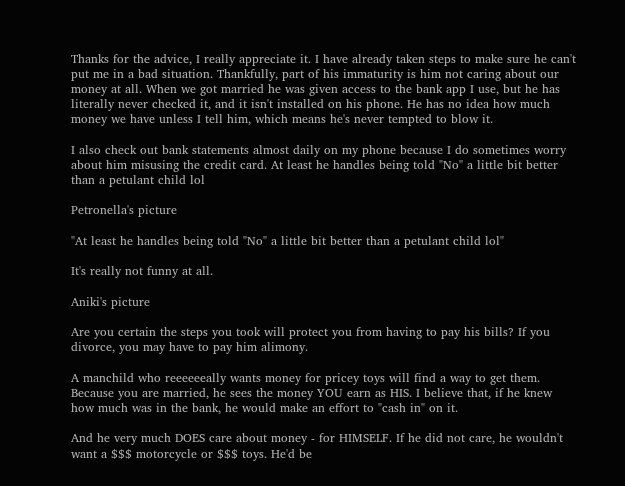Thanks for the advice, I really appreciate it. I have already taken steps to make sure he can't put me in a bad situation. Thankfully, part of his immaturity is him not caring about our money at all. When we got married he was given access to the bank app I use, but he has literally never checked it, and it isn't installed on his phone. He has no idea how much money we have unless I tell him, which means he's never tempted to blow it.

I also check out bank statements almost daily on my phone because I do sometimes worry about him misusing the credit card. At least he handles being told "No" a little bit better than a petulant child lol

Petronella's picture

"At least he handles being told "No" a little bit better than a petulant child lol"

It's really not funny at all.

Aniki's picture

Are you certain the steps you took will protect you from having to pay his bills? If you divorce, you may have to pay him alimony.

A manchild who reeeeeeally wants money for pricey toys will find a way to get them. Because you are married, he sees the money YOU earn as HIS. I believe that, if he knew how much was in the bank, he would make an effort to "cash in" on it.

And he very much DOES care about money - for HIMSELF. If he did not care, he wouldn't want a $$$ motorcycle or $$$ toys. He'd be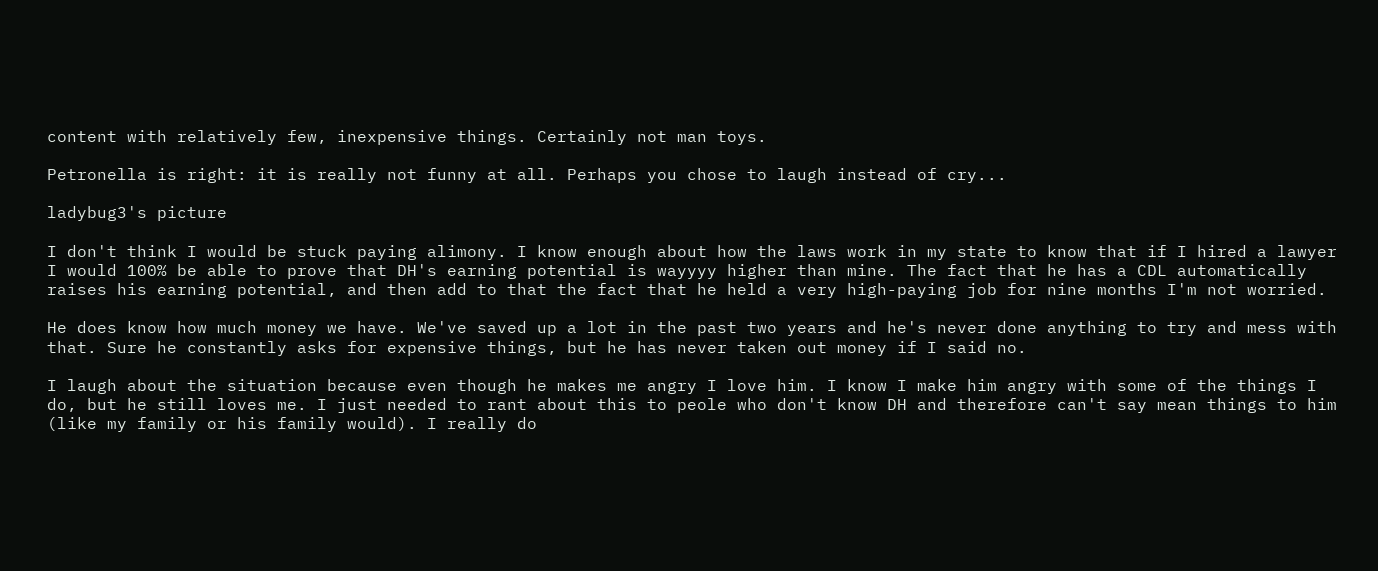content with relatively few, inexpensive things. Certainly not man toys.

Petronella is right: it is really not funny at all. Perhaps you chose to laugh instead of cry...

ladybug3's picture

I don't think I would be stuck paying alimony. I know enough about how the laws work in my state to know that if I hired a lawyer I would 100% be able to prove that DH's earning potential is wayyyy higher than mine. The fact that he has a CDL automatically raises his earning potential, and then add to that the fact that he held a very high-paying job for nine months I'm not worried.

He does know how much money we have. We've saved up a lot in the past two years and he's never done anything to try and mess with that. Sure he constantly asks for expensive things, but he has never taken out money if I said no.

I laugh about the situation because even though he makes me angry I love him. I know I make him angry with some of the things I do, but he still loves me. I just needed to rant about this to peole who don't know DH and therefore can't say mean things to him (like my family or his family would). I really do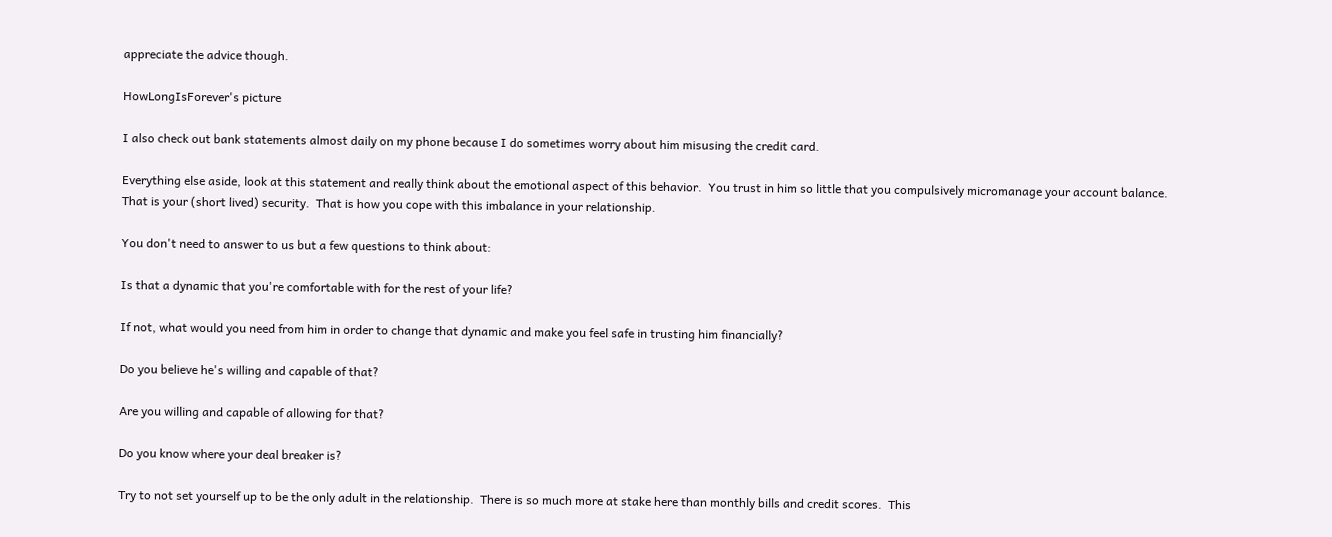appreciate the advice though.

HowLongIsForever's picture

I also check out bank statements almost daily on my phone because I do sometimes worry about him misusing the credit card.

Everything else aside, look at this statement and really think about the emotional aspect of this behavior.  You trust in him so little that you compulsively micromanage your account balance.  That is your (short lived) security.  That is how you cope with this imbalance in your relationship.

You don't need to answer to us but a few questions to think about:

Is that a dynamic that you're comfortable with for the rest of your life?

If not, what would you need from him in order to change that dynamic and make you feel safe in trusting him financially?

Do you believe he's willing and capable of that?

Are you willing and capable of allowing for that?

Do you know where your deal breaker is?

Try to not set yourself up to be the only adult in the relationship.  There is so much more at stake here than monthly bills and credit scores.  This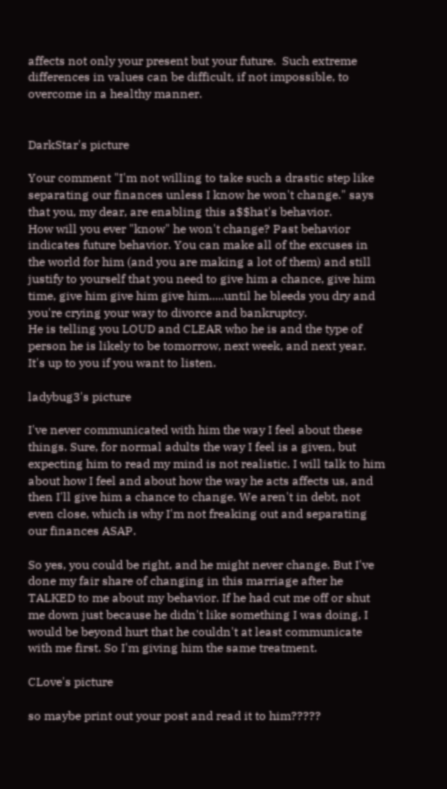affects not only your present but your future.  Such extreme differences in values can be difficult, if not impossible, to overcome in a healthy manner.


DarkStar's picture

Your comment "I'm not willing to take such a drastic step like separating our finances unless I know he won't change." says that you, my dear, are enabling this a$$hat's behavior.
How will you ever "know" he won't change? Past behavior indicates future behavior. You can make all of the excuses in the world for him (and you are making a lot of them) and still justify to yourself that you need to give him a chance, give him time, give him give him give him.....until he bleeds you dry and you're crying your way to divorce and bankruptcy.
He is telling you LOUD and CLEAR who he is and the type of person he is likely to be tomorrow, next week, and next year. It's up to you if you want to listen.

ladybug3's picture

I've never communicated with him the way I feel about these things. Sure, for normal adults the way I feel is a given, but expecting him to read my mind is not realistic. I will talk to him about how I feel and about how the way he acts affects us, and then I'll give him a chance to change. We aren't in debt, not even close, which is why I'm not freaking out and separating our finances ASAP.

So yes, you could be right, and he might never change. But I've done my fair share of changing in this marriage after he TALKED to me about my behavior. If he had cut me off or shut me down just because he didn't like something I was doing, I would be beyond hurt that he couldn't at least communicate with me first. So I'm giving him the same treatment.

CLove's picture

so maybe print out your post and read it to him?????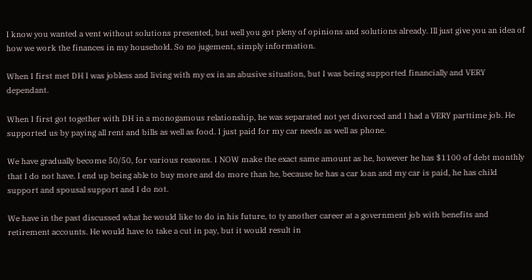I know you wanted a vent without solutions presented, but well you got pleny of opinions and solutions already. Ill just give you an idea of how we work the finances in my household. So no jugement, simply information.

When I first met DH I was jobless and living with my ex in an abusive situation, but I was being supported financially and VERY dependant.

When I first got together with DH in a monogamous relationship, he was separated not yet divorced and I had a VERY parttime job. He supported us by paying all rent and bills as well as food. I just paid for my car needs as well as phone.

We have gradually become 50/50, for various reasons. I NOW make the exact same amount as he, however he has $1100 of debt monthly that I do not have. I end up being able to buy more and do more than he, because he has a car loan and my car is paid, he has child support and spousal support and I do not.

We have in the past discussed what he would like to do in his future, to ty another career at a government job with benefits and retirement accounts. He would have to take a cut in pay, but it would result in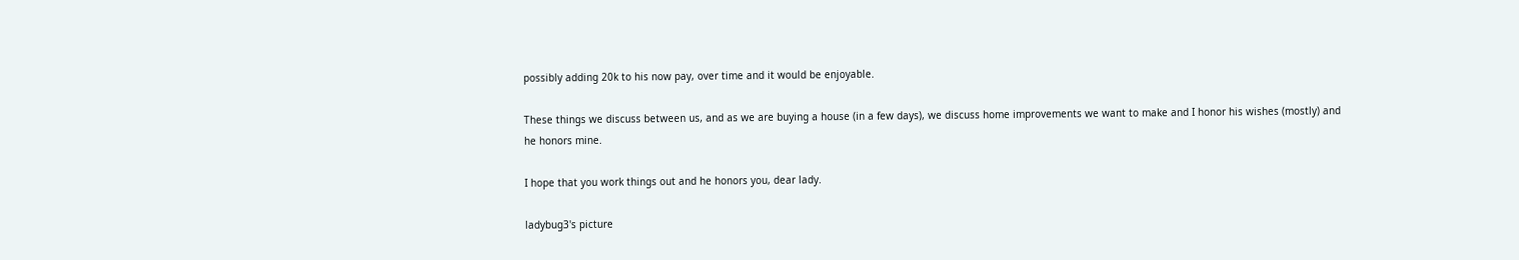possibly adding 20k to his now pay, over time and it would be enjoyable.

These things we discuss between us, and as we are buying a house (in a few days), we discuss home improvements we want to make and I honor his wishes (mostly) and he honors mine.

I hope that you work things out and he honors you, dear lady.

ladybug3's picture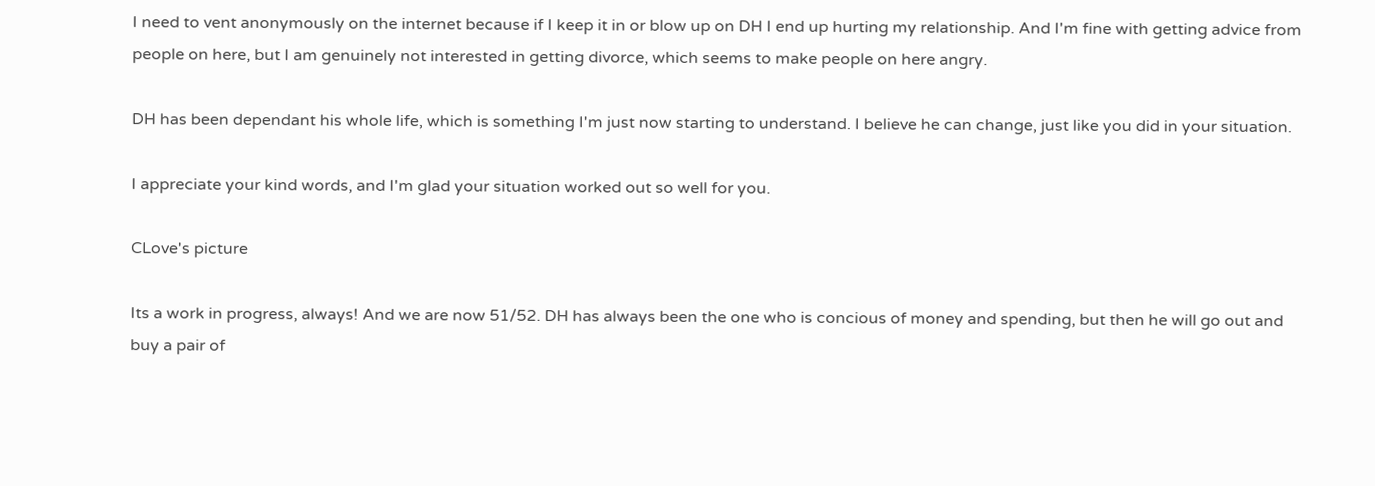I need to vent anonymously on the internet because if I keep it in or blow up on DH I end up hurting my relationship. And I'm fine with getting advice from people on here, but I am genuinely not interested in getting divorce, which seems to make people on here angry.

DH has been dependant his whole life, which is something I'm just now starting to understand. I believe he can change, just like you did in your situation.

I appreciate your kind words, and I'm glad your situation worked out so well for you.

CLove's picture

Its a work in progress, always! And we are now 51/52. DH has always been the one who is concious of money and spending, but then he will go out and buy a pair of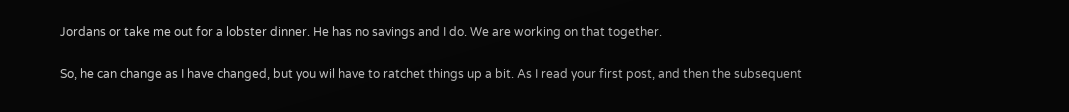Jordans or take me out for a lobster dinner. He has no savings and I do. We are working on that together.

So, he can change as I have changed, but you wil have to ratchet things up a bit. As I read your first post, and then the subsequent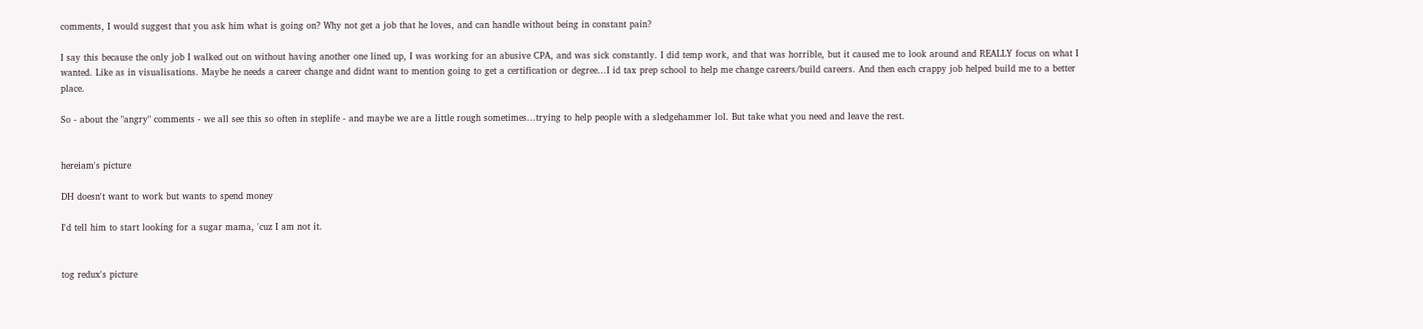comments, I would suggest that you ask him what is going on? Why not get a job that he loves, and can handle without being in constant pain?

I say this because the only job I walked out on without having another one lined up, I was working for an abusive CPA, and was sick constantly. I did temp work, and that was horrible, but it caused me to look around and REALLY focus on what I wanted. Like as in visualisations. Maybe he needs a career change and didnt want to mention going to get a certification or degree...I id tax prep school to help me change careers/build careers. And then each crappy job helped build me to a better place.

So - about the "angry" comments - we all see this so often in steplife - and maybe we are a little rough sometimes...trying to help people with a sledgehammer lol. But take what you need and leave the rest.


hereiam's picture

DH doesn't want to work but wants to spend money

I'd tell him to start looking for a sugar mama, 'cuz I am not it.


tog redux's picture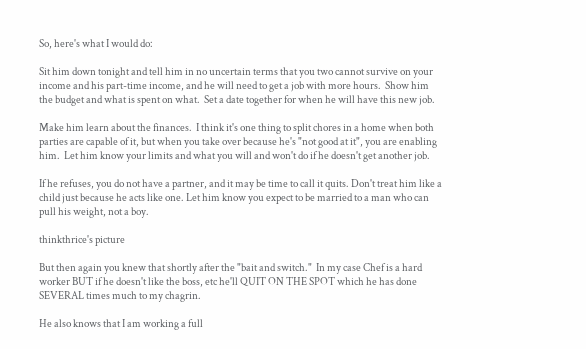So, here's what I would do:

Sit him down tonight and tell him in no uncertain terms that you two cannot survive on your income and his part-time income, and he will need to get a job with more hours.  Show him the budget and what is spent on what.  Set a date together for when he will have this new job.

Make him learn about the finances.  I think it's one thing to split chores in a home when both parties are capable of it, but when you take over because he's "not good at it", you are enabling him.  Let him know your limits and what you will and won't do if he doesn't get another job.

If he refuses, you do not have a partner, and it may be time to call it quits. Don't treat him like a child just because he acts like one. Let him know you expect to be married to a man who can pull his weight, not a boy.

thinkthrice's picture

But then again you knew that shortly after the "bait and switch."  In my case Chef is a hard worker BUT if he doesn't like the boss, etc he'll QUIT ON THE SPOT which he has done SEVERAL times much to my chagrin.

He also knows that I am working a full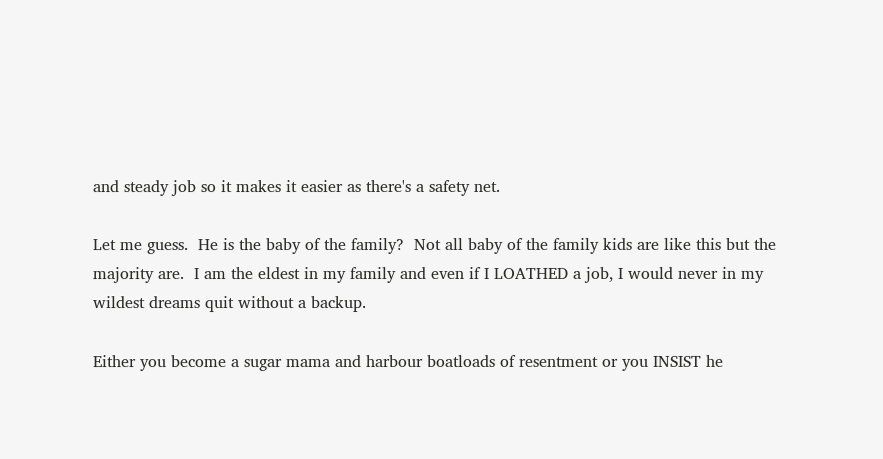and steady job so it makes it easier as there's a safety net.

Let me guess.  He is the baby of the family?  Not all baby of the family kids are like this but the majority are.  I am the eldest in my family and even if I LOATHED a job, I would never in my wildest dreams quit without a backup.

Either you become a sugar mama and harbour boatloads of resentment or you INSIST he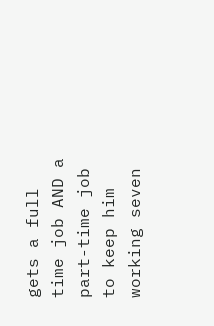gets a full time job AND a part-time job to keep him working seven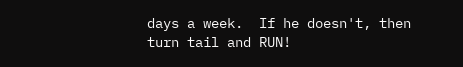days a week.  If he doesn't, then turn tail and RUN!